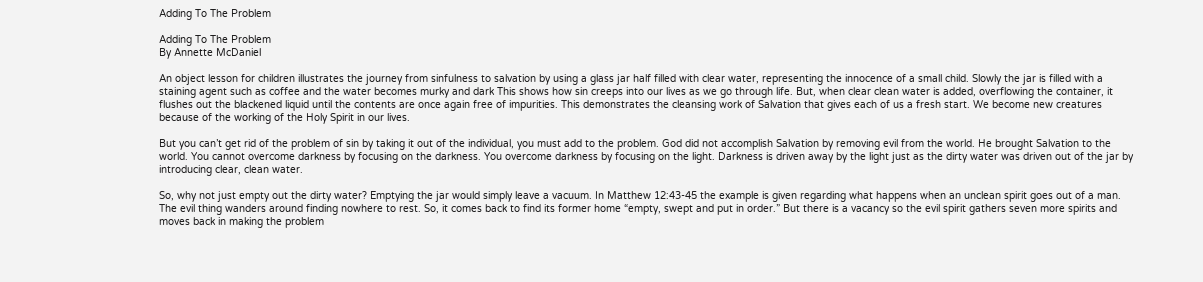Adding To The Problem

Adding To The Problem
By Annette McDaniel

An object lesson for children illustrates the journey from sinfulness to salvation by using a glass jar half filled with clear water, representing the innocence of a small child. Slowly the jar is filled with a staining agent such as coffee and the water becomes murky and dark This shows how sin creeps into our lives as we go through life. But, when clear clean water is added, overflowing the container, it flushes out the blackened liquid until the contents are once again free of impurities. This demonstrates the cleansing work of Salvation that gives each of us a fresh start. We become new creatures because of the working of the Holy Spirit in our lives.

But you can’t get rid of the problem of sin by taking it out of the individual, you must add to the problem. God did not accomplish Salvation by removing evil from the world. He brought Salvation to the world. You cannot overcome darkness by focusing on the darkness. You overcome darkness by focusing on the light. Darkness is driven away by the light just as the dirty water was driven out of the jar by introducing clear, clean water.

So, why not just empty out the dirty water? Emptying the jar would simply leave a vacuum. In Matthew 12:43-45 the example is given regarding what happens when an unclean spirit goes out of a man. The evil thing wanders around finding nowhere to rest. So, it comes back to find its former home “empty, swept and put in order.” But there is a vacancy so the evil spirit gathers seven more spirits and moves back in making the problem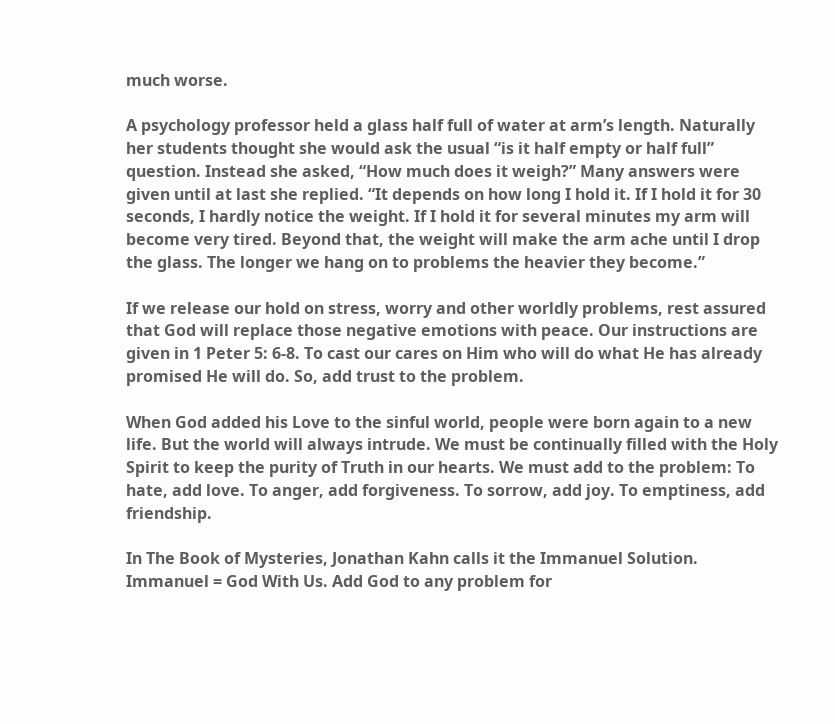much worse.

A psychology professor held a glass half full of water at arm’s length. Naturally her students thought she would ask the usual “is it half empty or half full” question. Instead she asked, “How much does it weigh?” Many answers were given until at last she replied. “It depends on how long I hold it. If I hold it for 30 seconds, I hardly notice the weight. If I hold it for several minutes my arm will become very tired. Beyond that, the weight will make the arm ache until I drop the glass. The longer we hang on to problems the heavier they become.”

If we release our hold on stress, worry and other worldly problems, rest assured that God will replace those negative emotions with peace. Our instructions are given in 1 Peter 5: 6-8. To cast our cares on Him who will do what He has already promised He will do. So, add trust to the problem.

When God added his Love to the sinful world, people were born again to a new life. But the world will always intrude. We must be continually filled with the Holy Spirit to keep the purity of Truth in our hearts. We must add to the problem: To hate, add love. To anger, add forgiveness. To sorrow, add joy. To emptiness, add friendship.

In The Book of Mysteries, Jonathan Kahn calls it the Immanuel Solution. Immanuel = God With Us. Add God to any problem for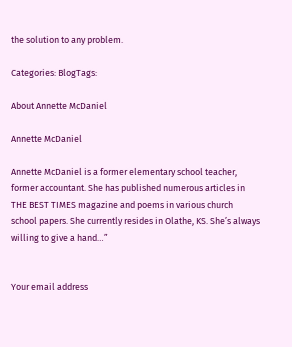the solution to any problem.

Categories: BlogTags:

About Annette McDaniel

Annette McDaniel

Annette McDaniel is a former elementary school teacher, former accountant. She has published numerous articles in THE BEST TIMES magazine and poems in various church school papers. She currently resides in Olathe, KS. She’s always willing to give a hand…”


Your email address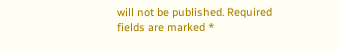will not be published. Required fields are marked *